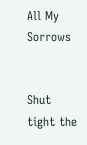All My Sorrows


Shut tight the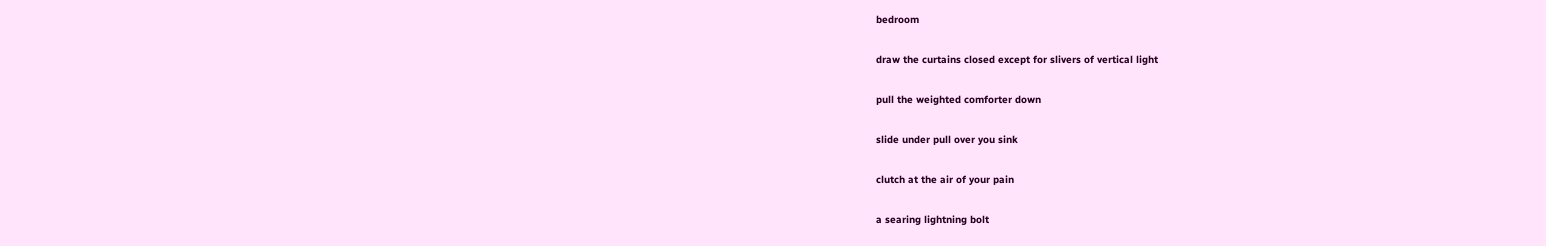bedroom

draw the curtains closed except for slivers of vertical light

pull the weighted comforter down

slide under pull over you sink

clutch at the air of your pain

a searing lightning bolt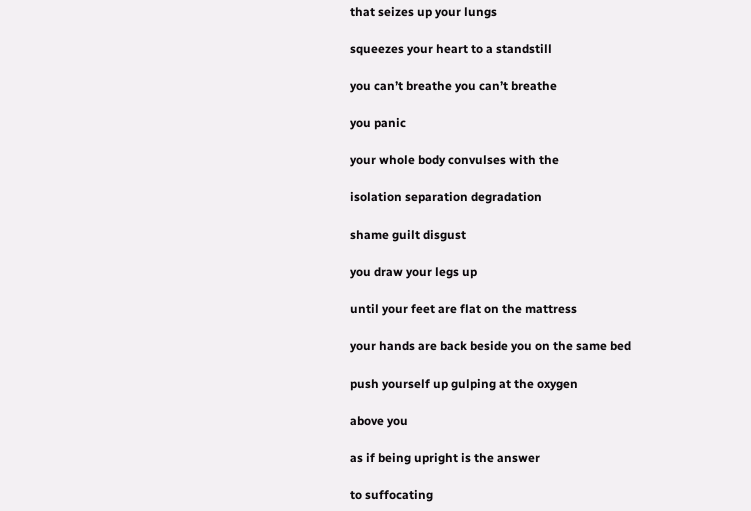that seizes up your lungs

squeezes your heart to a standstill

you can’t breathe you can’t breathe

you panic

your whole body convulses with the

isolation separation degradation

shame guilt disgust

you draw your legs up

until your feet are flat on the mattress

your hands are back beside you on the same bed

push yourself up gulping at the oxygen

above you

as if being upright is the answer

to suffocating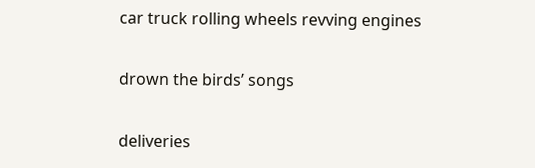car truck rolling wheels revving engines

drown the birds’ songs

deliveries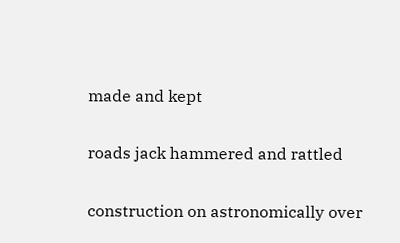made and kept

roads jack hammered and rattled

construction on astronomically over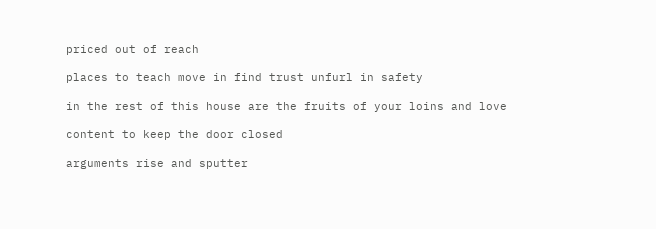priced out of reach

places to teach move in find trust unfurl in safety

in the rest of this house are the fruits of your loins and love

content to keep the door closed

arguments rise and sputter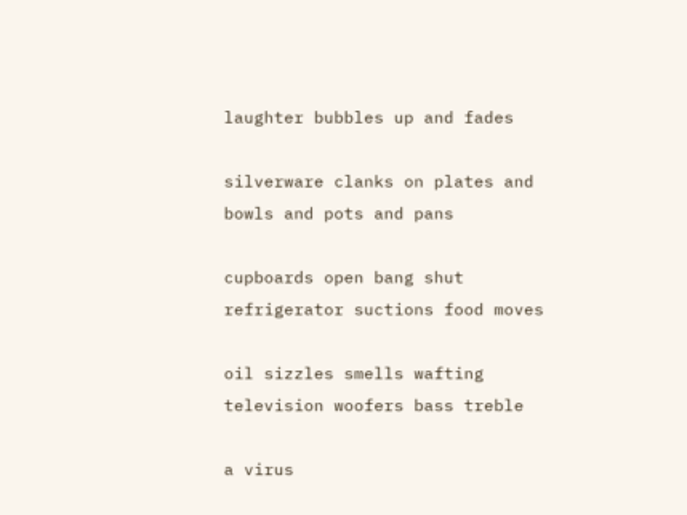laughter bubbles up and fades

silverware clanks on plates and bowls and pots and pans

cupboards open bang shut refrigerator suctions food moves

oil sizzles smells wafting television woofers bass treble

a virus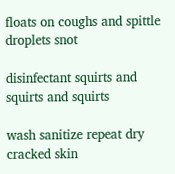floats on coughs and spittle droplets snot

disinfectant squirts and squirts and squirts

wash sanitize repeat dry cracked skin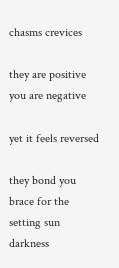chasms crevices

they are positive you are negative

yet it feels reversed

they bond you brace for the setting sun darkness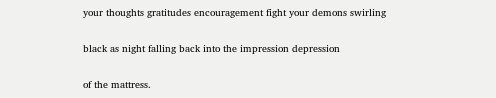your thoughts gratitudes encouragement fight your demons swirling

black as night falling back into the impression depression

of the mattress.